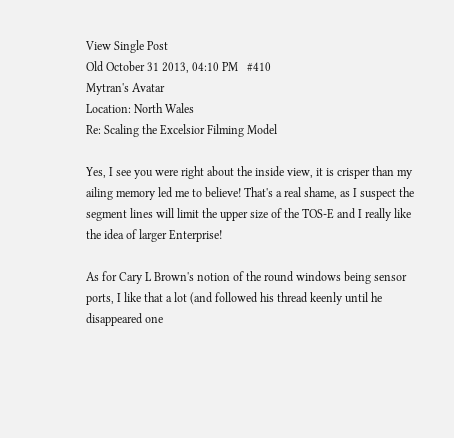View Single Post
Old October 31 2013, 04:10 PM   #410
Mytran's Avatar
Location: North Wales
Re: Scaling the Excelsior Filming Model

Yes, I see you were right about the inside view, it is crisper than my ailing memory led me to believe! That's a real shame, as I suspect the segment lines will limit the upper size of the TOS-E and I really like the idea of larger Enterprise!

As for Cary L Brown's notion of the round windows being sensor ports, I like that a lot (and followed his thread keenly until he disappeared one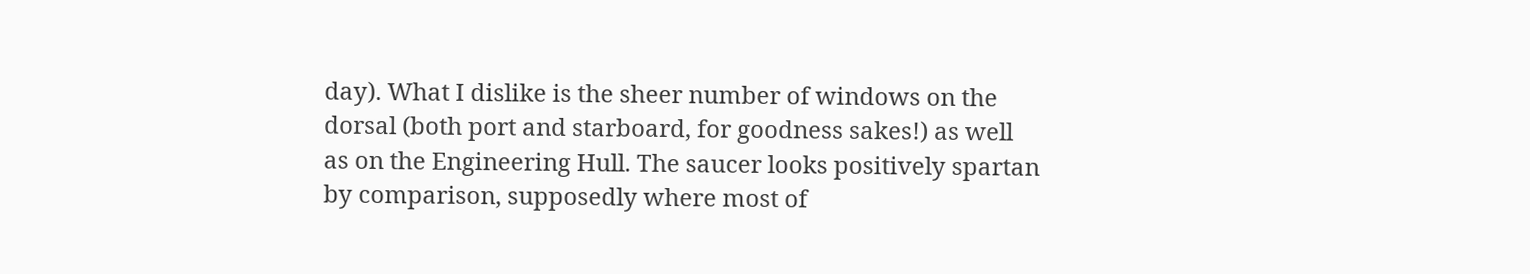day). What I dislike is the sheer number of windows on the dorsal (both port and starboard, for goodness sakes!) as well as on the Engineering Hull. The saucer looks positively spartan by comparison, supposedly where most of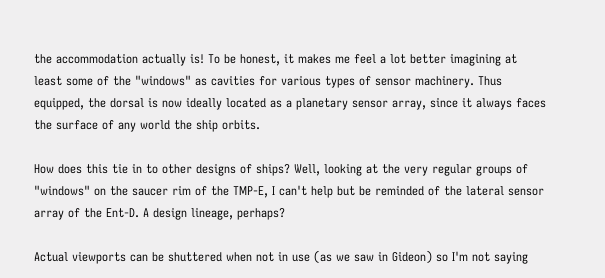the accommodation actually is! To be honest, it makes me feel a lot better imagining at least some of the "windows" as cavities for various types of sensor machinery. Thus equipped, the dorsal is now ideally located as a planetary sensor array, since it always faces the surface of any world the ship orbits.

How does this tie in to other designs of ships? Well, looking at the very regular groups of "windows" on the saucer rim of the TMP-E, I can't help but be reminded of the lateral sensor array of the Ent-D. A design lineage, perhaps?

Actual viewports can be shuttered when not in use (as we saw in Gideon) so I'm not saying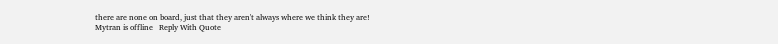there are none on board, just that they aren't always where we think they are!
Mytran is offline   Reply With Quote